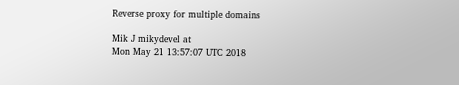Reverse proxy for multiple domains

Mik J mikydevel at
Mon May 21 13:57:07 UTC 2018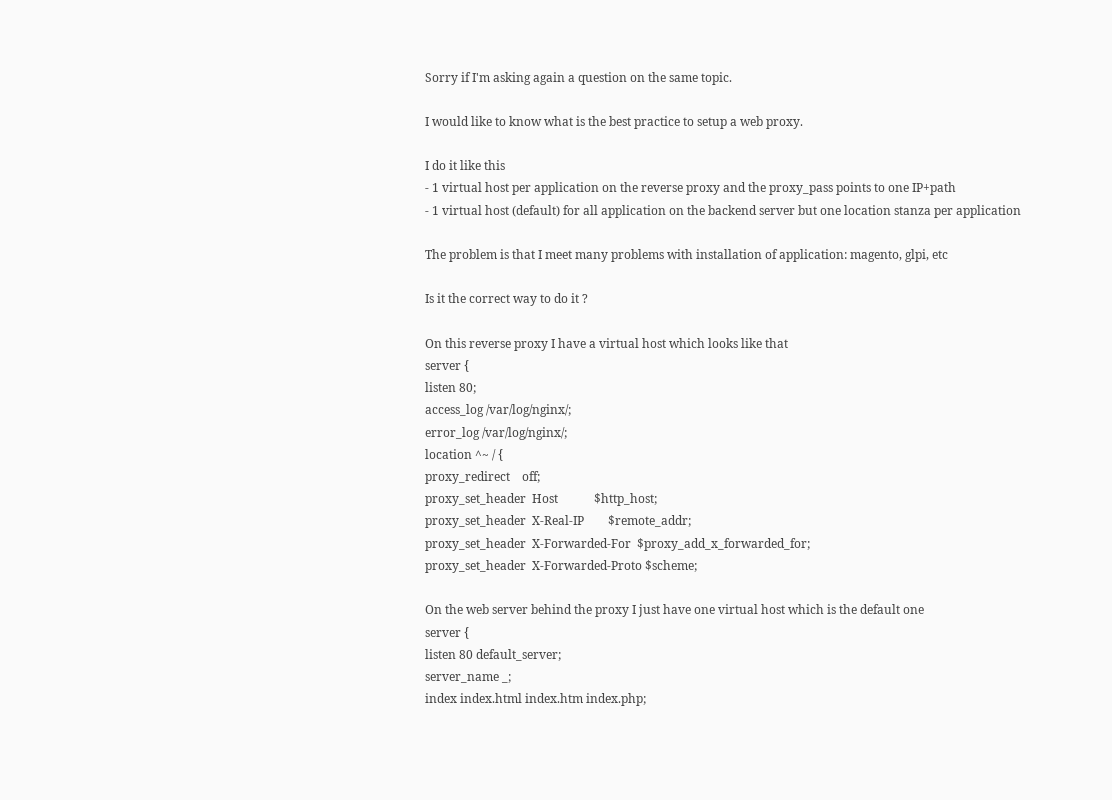Sorry if I'm asking again a question on the same topic.

I would like to know what is the best practice to setup a web proxy.

I do it like this
- 1 virtual host per application on the reverse proxy and the proxy_pass points to one IP+path
- 1 virtual host (default) for all application on the backend server but one location stanza per application

The problem is that I meet many problems with installation of application: magento, glpi, etc

Is it the correct way to do it ?

On this reverse proxy I have a virtual host which looks like that
server {
listen 80;
access_log /var/log/nginx/;
error_log /var/log/nginx/;
location ^~ / {
proxy_redirect    off;
proxy_set_header  Host            $http_host;
proxy_set_header  X-Real-IP        $remote_addr;
proxy_set_header  X-Forwarded-For  $proxy_add_x_forwarded_for;
proxy_set_header  X-Forwarded-Proto $scheme;

On the web server behind the proxy I just have one virtual host which is the default one
server {
listen 80 default_server;
server_name _;
index index.html index.htm index.php;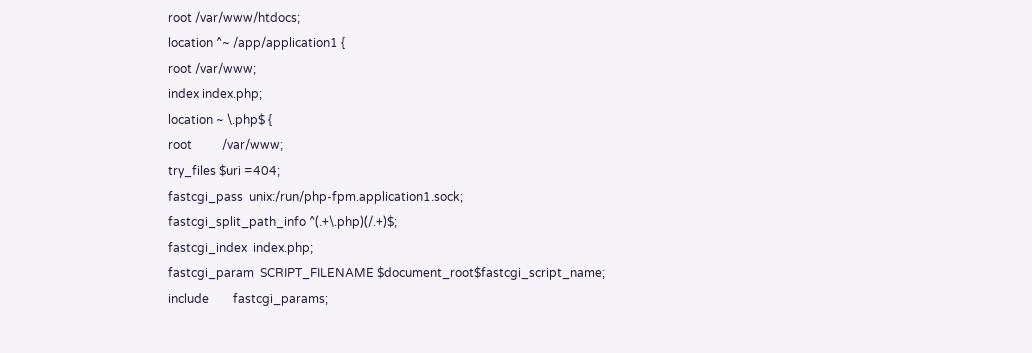root /var/www/htdocs;
location ^~ /app/application1 {
root /var/www;
index index.php;
location ~ \.php$ {
root          /var/www;
try_files $uri =404;
fastcgi_pass  unix:/run/php-fpm.application1.sock;
fastcgi_split_path_info ^(.+\.php)(/.+)$;
fastcgi_index  index.php;
fastcgi_param  SCRIPT_FILENAME $document_root$fastcgi_script_name;
include        fastcgi_params;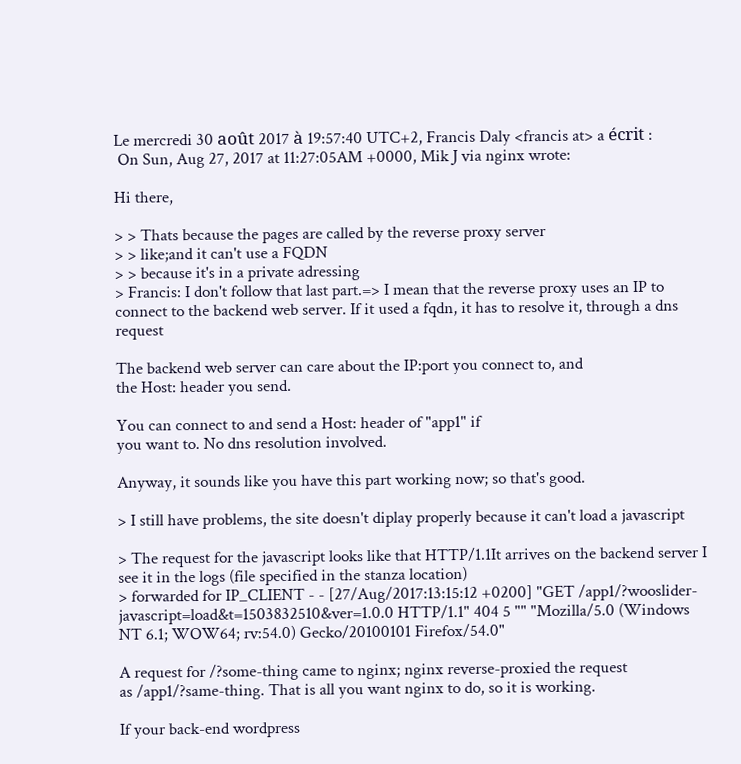Le mercredi 30 août 2017 à 19:57:40 UTC+2, Francis Daly <francis at> a écrit :
 On Sun, Aug 27, 2017 at 11:27:05AM +0000, Mik J via nginx wrote:

Hi there,

> > Thats because the pages are called by the reverse proxy server
> > like;and it can't use a FQDN
> > because it's in a private adressing
> Francis: I don't follow that last part.=> I mean that the reverse proxy uses an IP to connect to the backend web server. If it used a fqdn, it has to resolve it, through a dns request

The backend web server can care about the IP:port you connect to, and
the Host: header you send.

You can connect to and send a Host: header of "app1" if
you want to. No dns resolution involved.

Anyway, it sounds like you have this part working now; so that's good.

> I still have problems, the site doesn't diplay properly because it can't load a javascript

> The request for the javascript looks like that HTTP/1.1It arrives on the backend server I see it in the logs (file specified in the stanza location)
> forwarded for IP_CLIENT - - [27/Aug/2017:13:15:12 +0200] "GET /app1/?wooslider-javascript=load&t=1503832510&ver=1.0.0 HTTP/1.1" 404 5 "" "Mozilla/5.0 (Windows NT 6.1; WOW64; rv:54.0) Gecko/20100101 Firefox/54.0"

A request for /?some-thing came to nginx; nginx reverse-proxied the request
as /app1/?same-thing. That is all you want nginx to do, so it is working.

If your back-end wordpress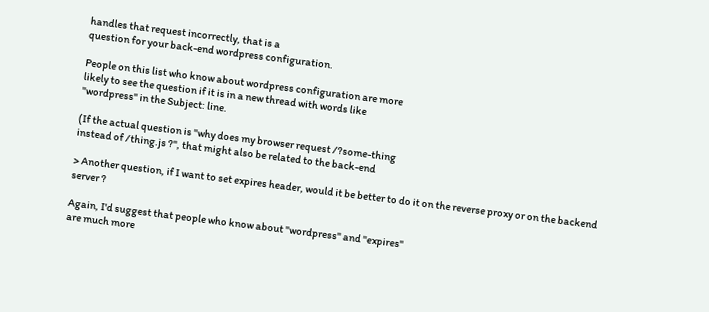handles that request incorrectly, that is a
question for your back-end wordpress configuration.

People on this list who know about wordpress configuration are more
likely to see the question if it is in a new thread with words like
"wordpress" in the Subject: line.

(If the actual question is "why does my browser request /?some-thing
instead of /thing.js ?", that might also be related to the back-end

> Another question, if I want to set expires header, would it be better to do it on the reverse proxy or on the backend server ?

Again, I'd suggest that people who know about "wordpress" and "expires"
are much more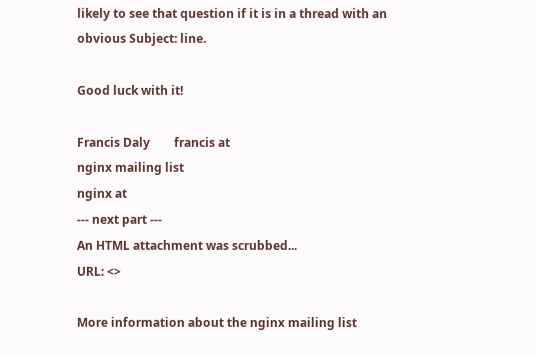likely to see that question if it is in a thread with an
obvious Subject: line.

Good luck with it!

Francis Daly        francis at
nginx mailing list
nginx at
--- next part ---
An HTML attachment was scrubbed...
URL: <>

More information about the nginx mailing list